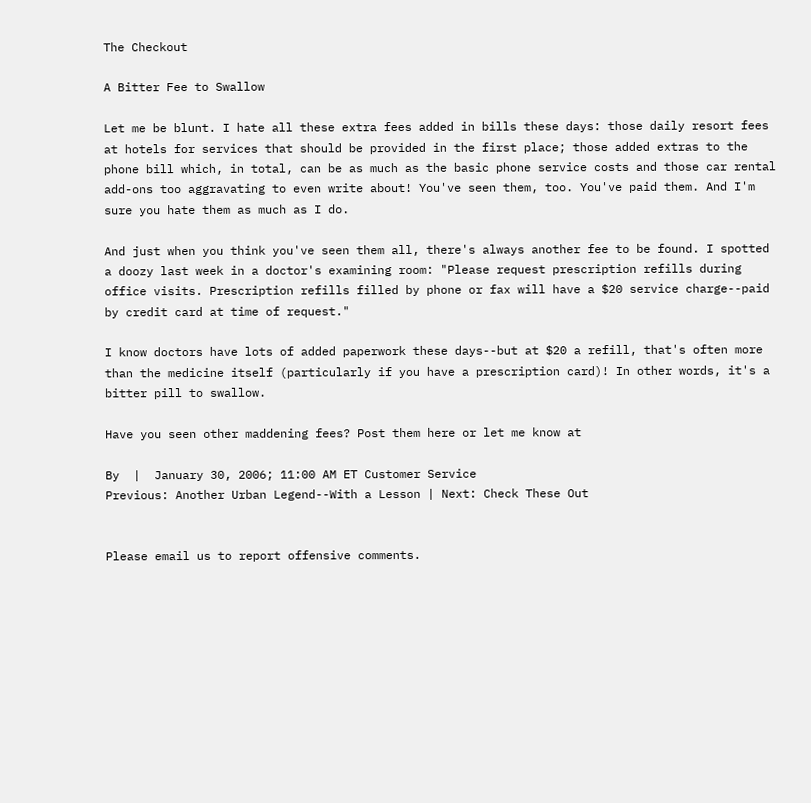The Checkout

A Bitter Fee to Swallow

Let me be blunt. I hate all these extra fees added in bills these days: those daily resort fees at hotels for services that should be provided in the first place; those added extras to the phone bill which, in total, can be as much as the basic phone service costs and those car rental add-ons too aggravating to even write about! You've seen them, too. You've paid them. And I'm sure you hate them as much as I do.

And just when you think you've seen them all, there's always another fee to be found. I spotted a doozy last week in a doctor's examining room: "Please request prescription refills during office visits. Prescription refills filled by phone or fax will have a $20 service charge--paid by credit card at time of request."

I know doctors have lots of added paperwork these days--but at $20 a refill, that's often more than the medicine itself (particularly if you have a prescription card)! In other words, it's a bitter pill to swallow.

Have you seen other maddening fees? Post them here or let me know at

By  |  January 30, 2006; 11:00 AM ET Customer Service
Previous: Another Urban Legend--With a Lesson | Next: Check These Out


Please email us to report offensive comments.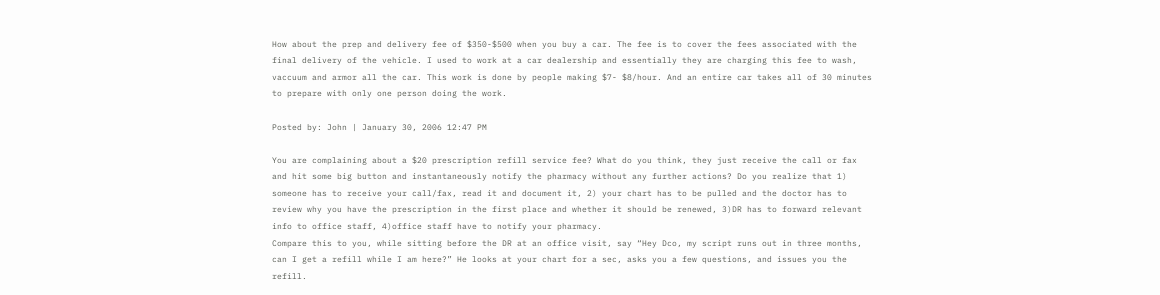How about the prep and delivery fee of $350-$500 when you buy a car. The fee is to cover the fees associated with the final delivery of the vehicle. I used to work at a car dealership and essentially they are charging this fee to wash, vaccuum and armor all the car. This work is done by people making $7- $8/hour. And an entire car takes all of 30 minutes to prepare with only one person doing the work.

Posted by: John | January 30, 2006 12:47 PM

You are complaining about a $20 prescription refill service fee? What do you think, they just receive the call or fax and hit some big button and instantaneously notify the pharmacy without any further actions? Do you realize that 1) someone has to receive your call/fax, read it and document it, 2) your chart has to be pulled and the doctor has to review why you have the prescription in the first place and whether it should be renewed, 3)DR has to forward relevant info to office staff, 4)office staff have to notify your pharmacy.
Compare this to you, while sitting before the DR at an office visit, say “Hey Dco, my script runs out in three months, can I get a refill while I am here?” He looks at your chart for a sec, asks you a few questions, and issues you the refill.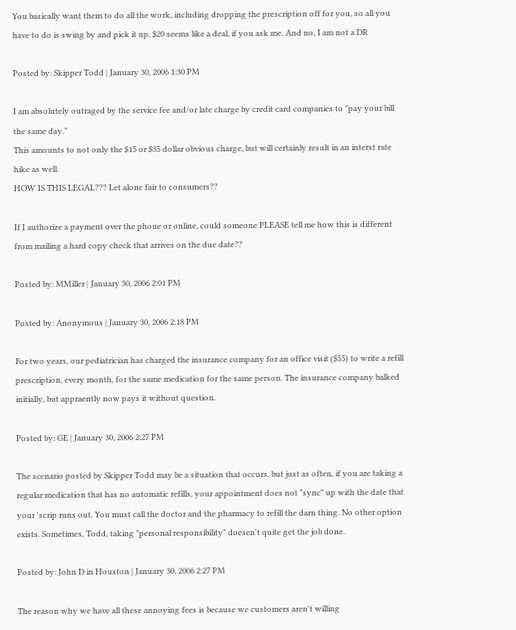You basically want them to do all the work, including dropping the prescription off for you, so all you have to do is swing by and pick it up. $20 seems like a deal, if you ask me. And no, I am not a DR

Posted by: Skipper Todd | January 30, 2006 1:30 PM

I am absolutely outraged by the service fee and/or late charge by credit card companies to "pay your bill the same day."
This amounts to not only the $15 or $35 dollar obvious charge, but will certainly result in an interst rate hike as well.
HOW IS THIS LEGAL??? Let alone fair to consumers??

If I authorize a payment over the phone or online, could someone PLEASE tell me how this is different from mailing a hard copy check that arrives on the due date??

Posted by: MMiller | January 30, 2006 2:01 PM

Posted by: Anonymous | January 30, 2006 2:18 PM

For two years, our pediatrician has charged the insurance company for an office visit ($55) to write a refill prescription, every month, for the same medication for the same person. The insurance company balked initially, but appraently now pays it without question.

Posted by: GE | January 30, 2006 2:27 PM

The scenario posted by Skipper Todd may be a situation that occurs, but just as often, if you are taking a regular medication that has no automatic refills, your appointment does not "sync" up with the date that your 'scrip runs out. You must call the doctor and the pharmacy to refill the darn thing. No other option exists. Sometimes, Todd, taking "personal responsibility" doesen't quite get the job done.

Posted by: John D in Houston | January 30, 2006 2:27 PM

The reason why we have all these annoying fees is because we customers aren't willing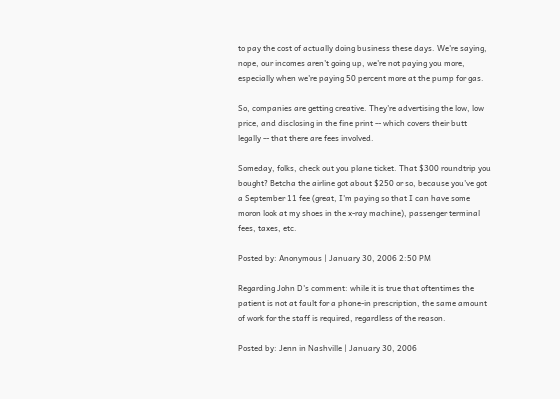to pay the cost of actually doing business these days. We're saying, nope, our incomes aren't going up, we're not paying you more, especially when we're paying 50 percent more at the pump for gas.

So, companies are getting creative. They're advertising the low, low price, and disclosing in the fine print -- which covers their butt legally -- that there are fees involved.

Someday, folks, check out you plane ticket. That $300 roundtrip you bought? Betcha the airline got about $250 or so, because you've got a September 11 fee (great, I'm paying so that I can have some moron look at my shoes in the x-ray machine), passenger terminal fees, taxes, etc.

Posted by: Anonymous | January 30, 2006 2:50 PM

Regarding John D's comment: while it is true that oftentimes the patient is not at fault for a phone-in prescription, the same amount of work for the staff is required, regardless of the reason.

Posted by: Jenn in Nashville | January 30, 2006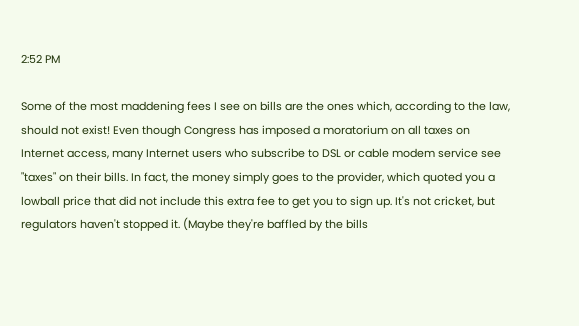2:52 PM

Some of the most maddening fees I see on bills are the ones which, according to the law, should not exist! Even though Congress has imposed a moratorium on all taxes on Internet access, many Internet users who subscribe to DSL or cable modem service see "taxes" on their bills. In fact, the money simply goes to the provider, which quoted you a lowball price that did not include this extra fee to get you to sign up. It's not cricket, but regulators haven't stopped it. (Maybe they're baffled by the bills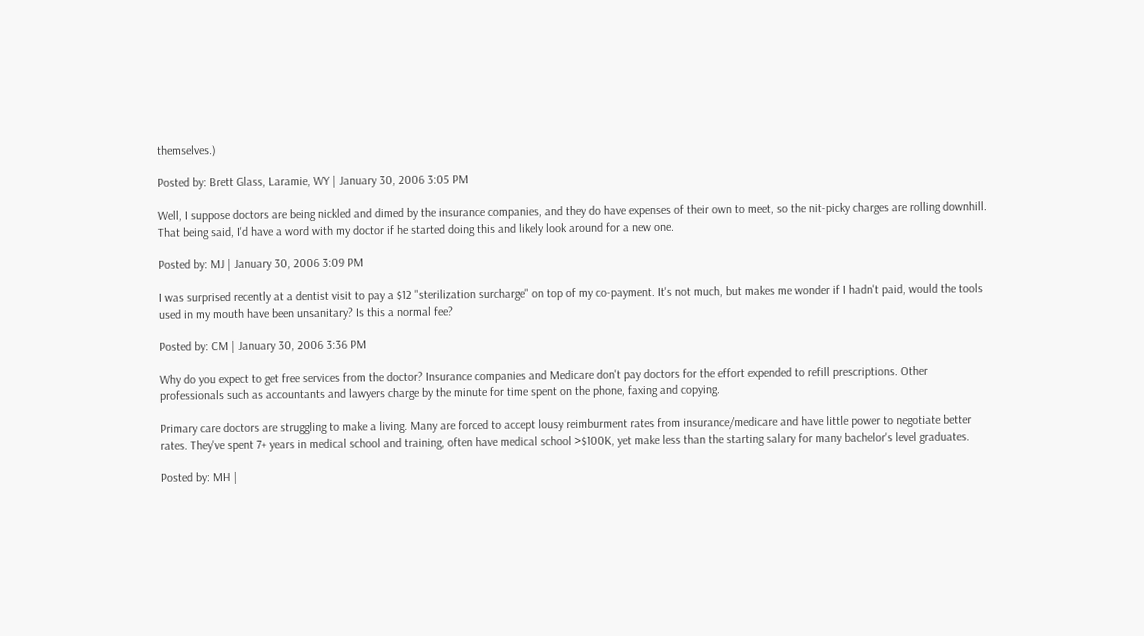themselves.)

Posted by: Brett Glass, Laramie, WY | January 30, 2006 3:05 PM

Well, I suppose doctors are being nickled and dimed by the insurance companies, and they do have expenses of their own to meet, so the nit-picky charges are rolling downhill. That being said, I'd have a word with my doctor if he started doing this and likely look around for a new one.

Posted by: MJ | January 30, 2006 3:09 PM

I was surprised recently at a dentist visit to pay a $12 "sterilization surcharge" on top of my co-payment. It's not much, but makes me wonder if I hadn't paid, would the tools used in my mouth have been unsanitary? Is this a normal fee?

Posted by: CM | January 30, 2006 3:36 PM

Why do you expect to get free services from the doctor? Insurance companies and Medicare don't pay doctors for the effort expended to refill prescriptions. Other professionals such as accountants and lawyers charge by the minute for time spent on the phone, faxing and copying.

Primary care doctors are struggling to make a living. Many are forced to accept lousy reimburment rates from insurance/medicare and have little power to negotiate better rates. They've spent 7+ years in medical school and training, often have medical school >$100K, yet make less than the starting salary for many bachelor's level graduates.

Posted by: MH |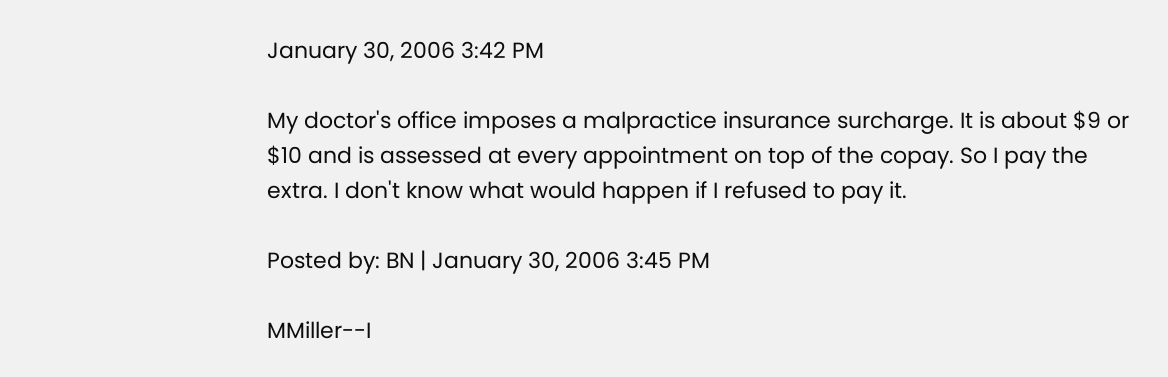January 30, 2006 3:42 PM

My doctor's office imposes a malpractice insurance surcharge. It is about $9 or $10 and is assessed at every appointment on top of the copay. So I pay the extra. I don't know what would happen if I refused to pay it.

Posted by: BN | January 30, 2006 3:45 PM

MMiller--I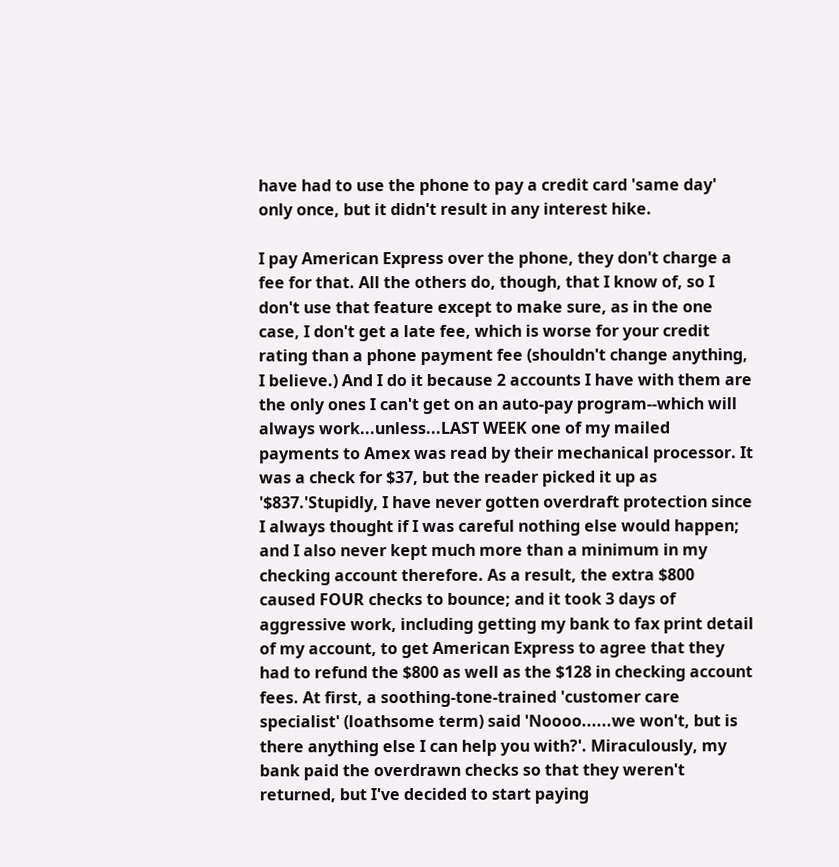have had to use the phone to pay a credit card 'same day' only once, but it didn't result in any interest hike.

I pay American Express over the phone, they don't charge a fee for that. All the others do, though, that I know of, so I don't use that feature except to make sure, as in the one case, I don't get a late fee, which is worse for your credit rating than a phone payment fee (shouldn't change anything, I believe.) And I do it because 2 accounts I have with them are the only ones I can't get on an auto-pay program--which will always work...unless...LAST WEEK one of my mailed payments to Amex was read by their mechanical processor. It was a check for $37, but the reader picked it up as '$837.'Stupidly, I have never gotten overdraft protection since I always thought if I was careful nothing else would happen; and I also never kept much more than a minimum in my checking account therefore. As a result, the extra $800 caused FOUR checks to bounce; and it took 3 days of aggressive work, including getting my bank to fax print detail of my account, to get American Express to agree that they had to refund the $800 as well as the $128 in checking account fees. At first, a soothing-tone-trained 'customer care specialist' (loathsome term) said 'Noooo......we won't, but is there anything else I can help you with?'. Miraculously, my bank paid the overdrawn checks so that they weren't returned, but I've decided to start paying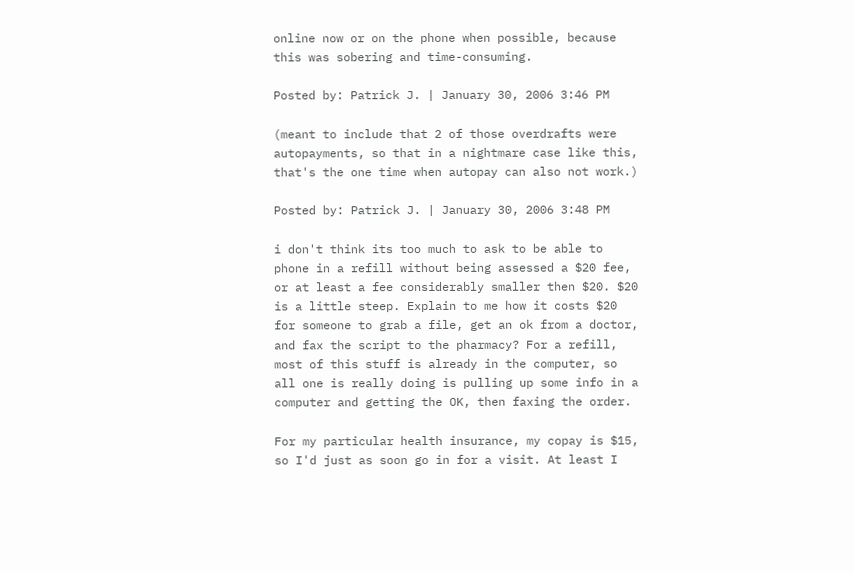online now or on the phone when possible, because this was sobering and time-consuming.

Posted by: Patrick J. | January 30, 2006 3:46 PM

(meant to include that 2 of those overdrafts were autopayments, so that in a nightmare case like this, that's the one time when autopay can also not work.)

Posted by: Patrick J. | January 30, 2006 3:48 PM

i don't think its too much to ask to be able to phone in a refill without being assessed a $20 fee, or at least a fee considerably smaller then $20. $20 is a little steep. Explain to me how it costs $20 for someone to grab a file, get an ok from a doctor, and fax the script to the pharmacy? For a refill, most of this stuff is already in the computer, so all one is really doing is pulling up some info in a computer and getting the OK, then faxing the order.

For my particular health insurance, my copay is $15, so I'd just as soon go in for a visit. At least I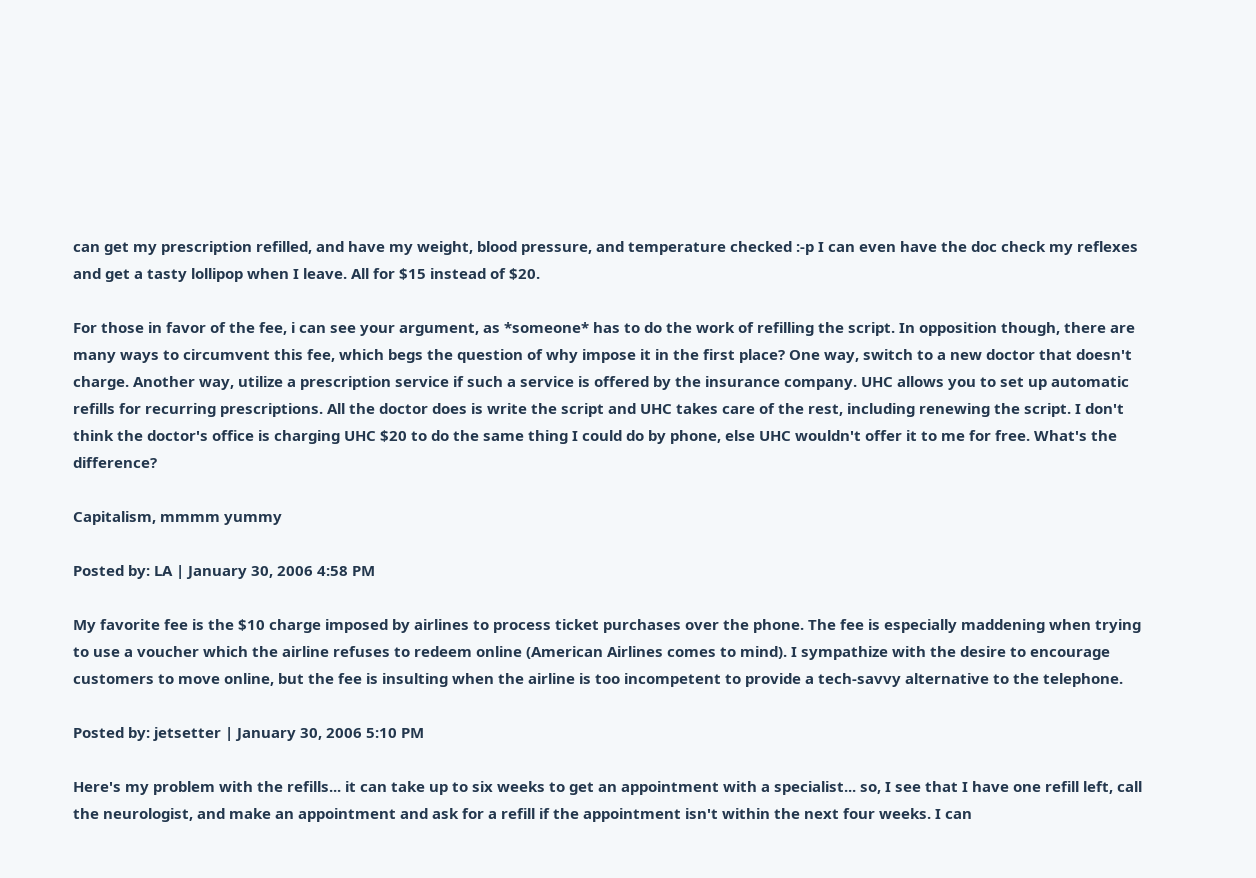can get my prescription refilled, and have my weight, blood pressure, and temperature checked :-p I can even have the doc check my reflexes and get a tasty lollipop when I leave. All for $15 instead of $20.

For those in favor of the fee, i can see your argument, as *someone* has to do the work of refilling the script. In opposition though, there are many ways to circumvent this fee, which begs the question of why impose it in the first place? One way, switch to a new doctor that doesn't charge. Another way, utilize a prescription service if such a service is offered by the insurance company. UHC allows you to set up automatic refills for recurring prescriptions. All the doctor does is write the script and UHC takes care of the rest, including renewing the script. I don't think the doctor's office is charging UHC $20 to do the same thing I could do by phone, else UHC wouldn't offer it to me for free. What's the difference?

Capitalism, mmmm yummy

Posted by: LA | January 30, 2006 4:58 PM

My favorite fee is the $10 charge imposed by airlines to process ticket purchases over the phone. The fee is especially maddening when trying to use a voucher which the airline refuses to redeem online (American Airlines comes to mind). I sympathize with the desire to encourage customers to move online, but the fee is insulting when the airline is too incompetent to provide a tech-savvy alternative to the telephone.

Posted by: jetsetter | January 30, 2006 5:10 PM

Here's my problem with the refills... it can take up to six weeks to get an appointment with a specialist... so, I see that I have one refill left, call the neurologist, and make an appointment and ask for a refill if the appointment isn't within the next four weeks. I can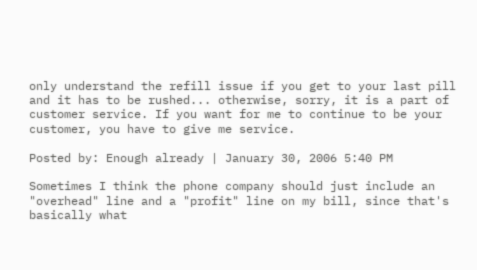only understand the refill issue if you get to your last pill and it has to be rushed... otherwise, sorry, it is a part of customer service. If you want for me to continue to be your customer, you have to give me service.

Posted by: Enough already | January 30, 2006 5:40 PM

Sometimes I think the phone company should just include an "overhead" line and a "profit" line on my bill, since that's basically what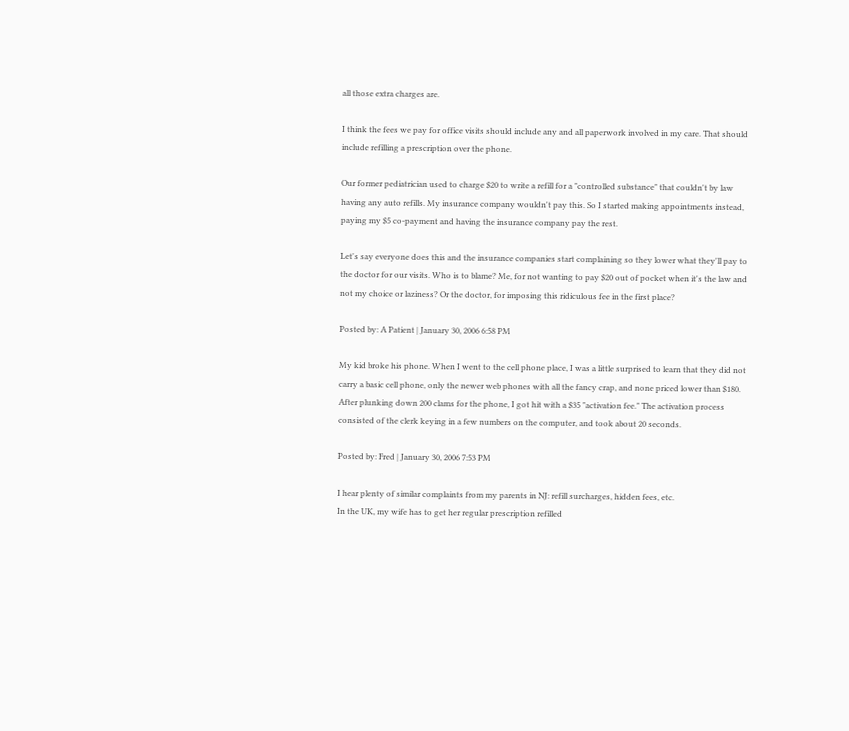all those extra charges are.

I think the fees we pay for office visits should include any and all paperwork involved in my care. That should include refilling a prescription over the phone.

Our former pediatrician used to charge $20 to write a refill for a "controlled substance" that couldn't by law having any auto refills. My insurance company wouldn't pay this. So I started making appointments instead, paying my $5 co-payment and having the insurance company pay the rest.

Let's say everyone does this and the insurance companies start complaining so they lower what they'll pay to the doctor for our visits. Who is to blame? Me, for not wanting to pay $20 out of pocket when it's the law and not my choice or laziness? Or the doctor, for imposing this ridiculous fee in the first place?

Posted by: A Patient | January 30, 2006 6:58 PM

My kid broke his phone. When I went to the cell phone place, I was a little surprised to learn that they did not carry a basic cell phone, only the newer web phones with all the fancy crap, and none priced lower than $180. After plunking down 200 clams for the phone, I got hit with a $35 "activation fee." The activation process consisted of the clerk keying in a few numbers on the computer, and took about 20 seconds.

Posted by: Fred | January 30, 2006 7:53 PM

I hear plenty of similar complaints from my parents in NJ: refill surcharges, hidden fees, etc.
In the UK, my wife has to get her regular prescription refilled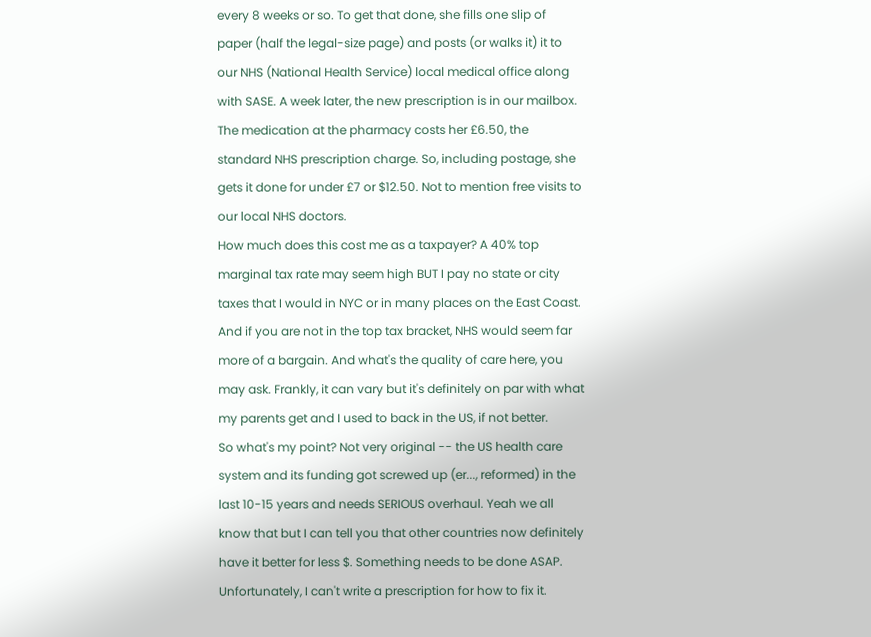every 8 weeks or so. To get that done, she fills one slip of paper (half the legal-size page) and posts (or walks it) it to our NHS (National Health Service) local medical office along with SASE. A week later, the new prescription is in our mailbox. The medication at the pharmacy costs her £6.50, the standard NHS prescription charge. So, including postage, she gets it done for under £7 or $12.50. Not to mention free visits to our local NHS doctors.
How much does this cost me as a taxpayer? A 40% top marginal tax rate may seem high BUT I pay no state or city taxes that I would in NYC or in many places on the East Coast. And if you are not in the top tax bracket, NHS would seem far more of a bargain. And what's the quality of care here, you may ask. Frankly, it can vary but it's definitely on par with what my parents get and I used to back in the US, if not better.
So what's my point? Not very original -- the US health care system and its funding got screwed up (er..., reformed) in the last 10-15 years and needs SERIOUS overhaul. Yeah we all know that but I can tell you that other countries now definitely have it better for less $. Something needs to be done ASAP. Unfortunately, I can't write a prescription for how to fix it.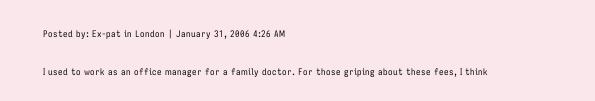Posted by: Ex-pat in London | January 31, 2006 4:26 AM

I used to work as an office manager for a family doctor. For those griping about these fees, I think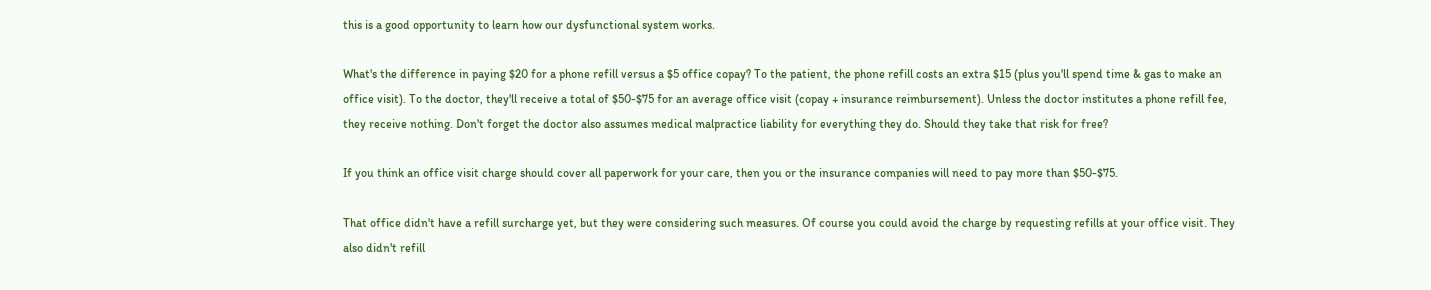this is a good opportunity to learn how our dysfunctional system works.

What's the difference in paying $20 for a phone refill versus a $5 office copay? To the patient, the phone refill costs an extra $15 (plus you'll spend time & gas to make an office visit). To the doctor, they'll receive a total of $50-$75 for an average office visit (copay + insurance reimbursement). Unless the doctor institutes a phone refill fee, they receive nothing. Don't forget the doctor also assumes medical malpractice liability for everything they do. Should they take that risk for free?

If you think an office visit charge should cover all paperwork for your care, then you or the insurance companies will need to pay more than $50-$75.

That office didn't have a refill surcharge yet, but they were considering such measures. Of course you could avoid the charge by requesting refills at your office visit. They also didn't refill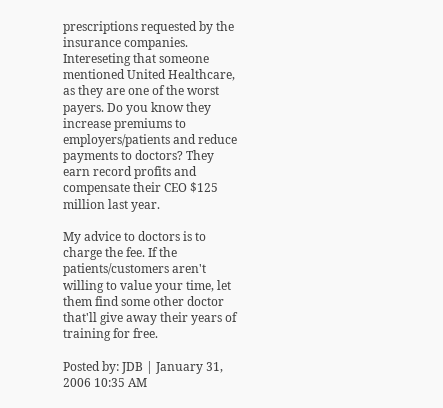prescriptions requested by the insurance companies. Intereseting that someone mentioned United Healthcare, as they are one of the worst payers. Do you know they increase premiums to employers/patients and reduce payments to doctors? They earn record profits and compensate their CEO $125 million last year.

My advice to doctors is to charge the fee. If the patients/customers aren't willing to value your time, let them find some other doctor that'll give away their years of training for free.

Posted by: JDB | January 31, 2006 10:35 AM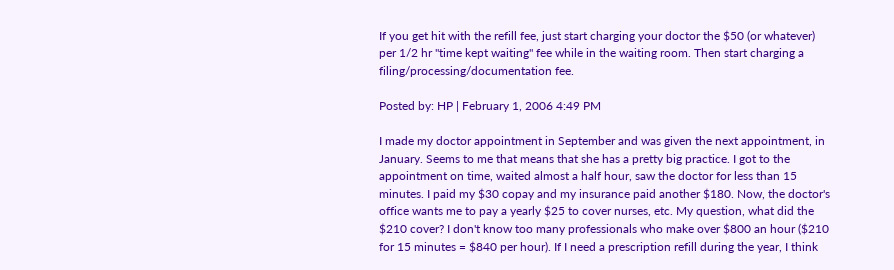If you get hit with the refill fee, just start charging your doctor the $50 (or whatever) per 1/2 hr "time kept waiting" fee while in the waiting room. Then start charging a filing/processing/documentation fee.

Posted by: HP | February 1, 2006 4:49 PM

I made my doctor appointment in September and was given the next appointment, in January. Seems to me that means that she has a pretty big practice. I got to the appointment on time, waited almost a half hour, saw the doctor for less than 15 minutes. I paid my $30 copay and my insurance paid another $180. Now, the doctor's office wants me to pay a yearly $25 to cover nurses, etc. My question, what did the $210 cover? I don't know too many professionals who make over $800 an hour ($210 for 15 minutes = $840 per hour). If I need a prescription refill during the year, I think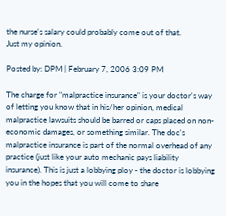the nurse's salary could probably come out of that.
Just my opinion.

Posted by: DPM | February 7, 2006 3:09 PM

The charge for "malpractice insurance" is your doctor's way of letting you know that in his/her opinion, medical malpractice lawsuits should be barred or caps placed on non-economic damages, or something similar. The doc's malpractice insurance is part of the normal overhead of any practice (just like your auto mechanic pays liability insurance). This is just a lobbying ploy - the doctor is lobbying you in the hopes that you will come to share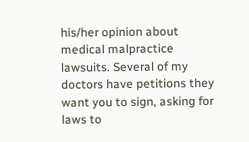his/her opinion about medical malpractice lawsuits. Several of my doctors have petitions they want you to sign, asking for laws to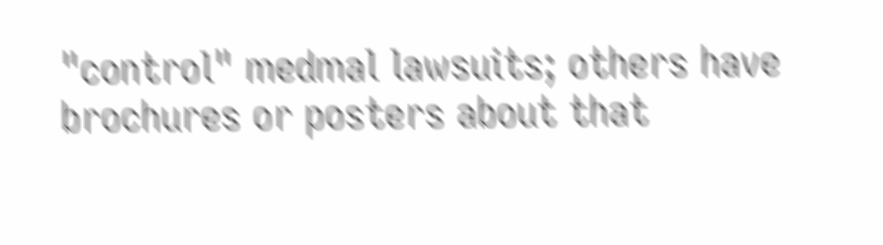"control" medmal lawsuits; others have brochures or posters about that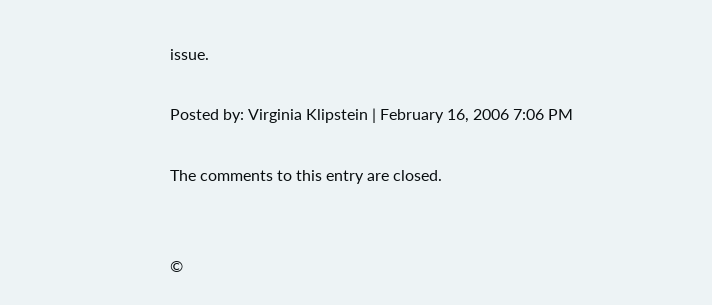issue.

Posted by: Virginia Klipstein | February 16, 2006 7:06 PM

The comments to this entry are closed.


©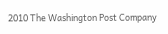2010 The Washington Post Company